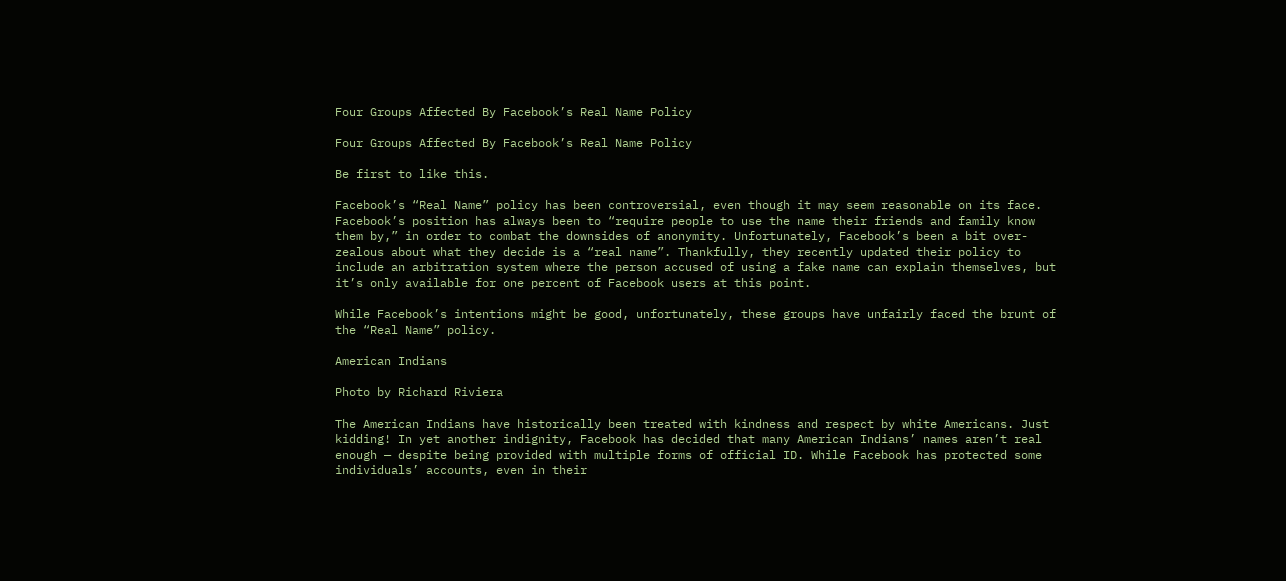Four Groups Affected By Facebook’s Real Name Policy

Four Groups Affected By Facebook’s Real Name Policy

Be first to like this.

Facebook’s “Real Name” policy has been controversial, even though it may seem reasonable on its face. Facebook’s position has always been to “require people to use the name their friends and family know them by,” in order to combat the downsides of anonymity. Unfortunately, Facebook’s been a bit over-zealous about what they decide is a “real name”. Thankfully, they recently updated their policy to include an arbitration system where the person accused of using a fake name can explain themselves, but it’s only available for one percent of Facebook users at this point.

While Facebook’s intentions might be good, unfortunately, these groups have unfairly faced the brunt of the “Real Name” policy.

American Indians

Photo by Richard Riviera

The American Indians have historically been treated with kindness and respect by white Americans. Just kidding! In yet another indignity, Facebook has decided that many American Indians’ names aren’t real enough — despite being provided with multiple forms of official ID. While Facebook has protected some individuals’ accounts, even in their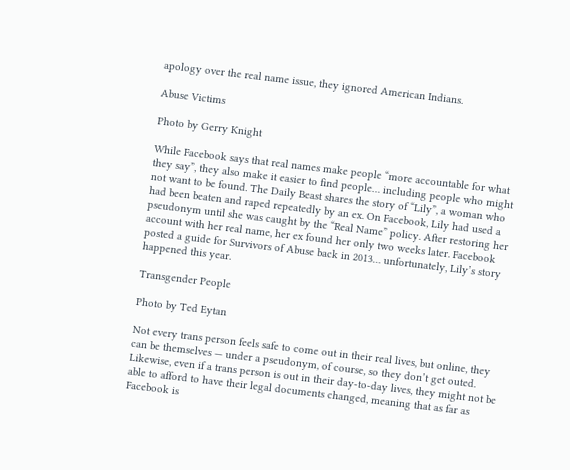apology over the real name issue, they ignored American Indians.

Abuse Victims

Photo by Gerry Knight

While Facebook says that real names make people “more accountable for what they say”, they also make it easier to find people… including people who might not want to be found. The Daily Beast shares the story of “Lily”, a woman who had been beaten and raped repeatedly by an ex. On Facebook, Lily had used a pseudonym until she was caught by the “Real Name” policy. After restoring her account with her real name, her ex found her only two weeks later. Facebook posted a guide for Survivors of Abuse back in 2013… unfortunately, Lily’s story happened this year.

Transgender People

Photo by Ted Eytan

Not every trans person feels safe to come out in their real lives, but online, they can be themselves — under a pseudonym, of course, so they don’t get outed. Likewise, even if a trans person is out in their day-to-day lives, they might not be able to afford to have their legal documents changed, meaning that as far as Facebook is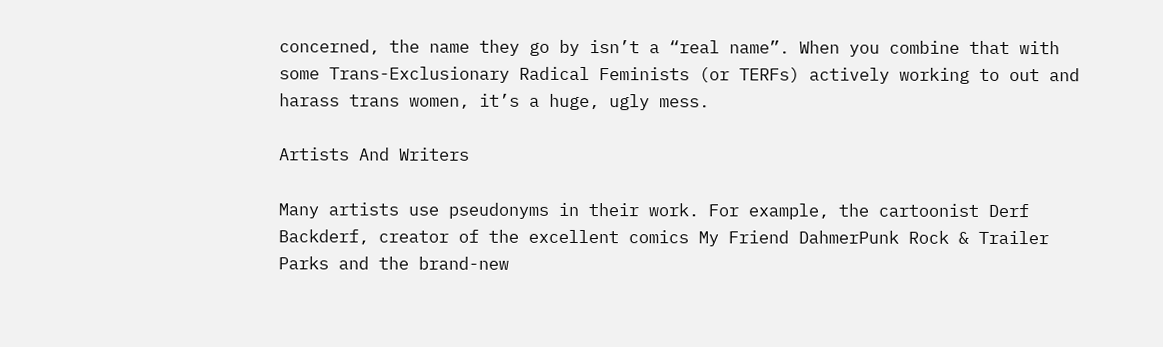concerned, the name they go by isn’t a “real name”. When you combine that with some Trans-Exclusionary Radical Feminists (or TERFs) actively working to out and harass trans women, it’s a huge, ugly mess.

Artists And Writers

Many artists use pseudonyms in their work. For example, the cartoonist Derf Backderf, creator of the excellent comics My Friend DahmerPunk Rock & Trailer Parks and the brand-new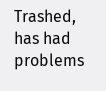Trashed, has had problems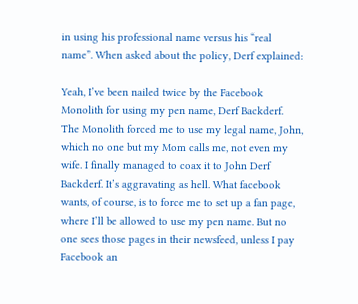in using his professional name versus his “real name”. When asked about the policy, Derf explained:

Yeah, I’ve been nailed twice by the Facebook Monolith for using my pen name, Derf Backderf. The Monolith forced me to use my legal name, John, which no one but my Mom calls me, not even my wife. I finally managed to coax it to John Derf Backderf. It’s aggravating as hell. What facebook wants, of course, is to force me to set up a fan page, where I’ll be allowed to use my pen name. But no one sees those pages in their newsfeed, unless I pay Facebook an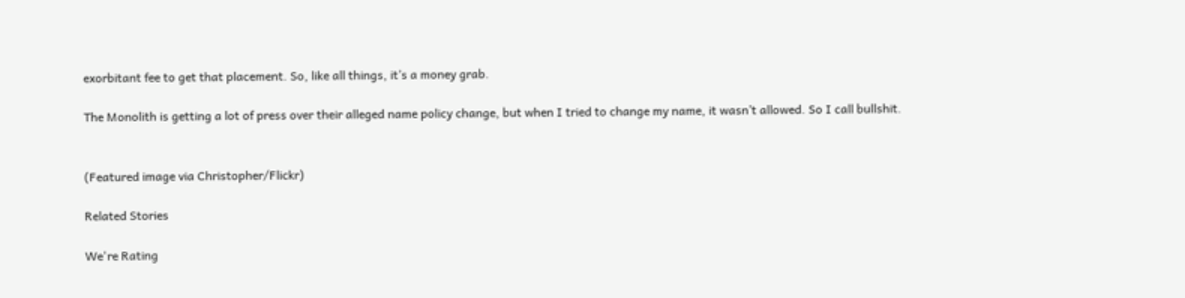exorbitant fee to get that placement. So, like all things, it’s a money grab.

The Monolith is getting a lot of press over their alleged name policy change, but when I tried to change my name, it wasn’t allowed. So I call bullshit.


(Featured image via Christopher/Flickr)

Related Stories

We're Rating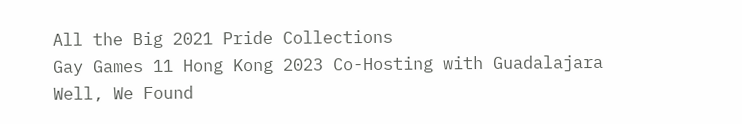All the Big 2021 Pride Collections
Gay Games 11 Hong Kong 2023 Co-Hosting with Guadalajara
Well, We Found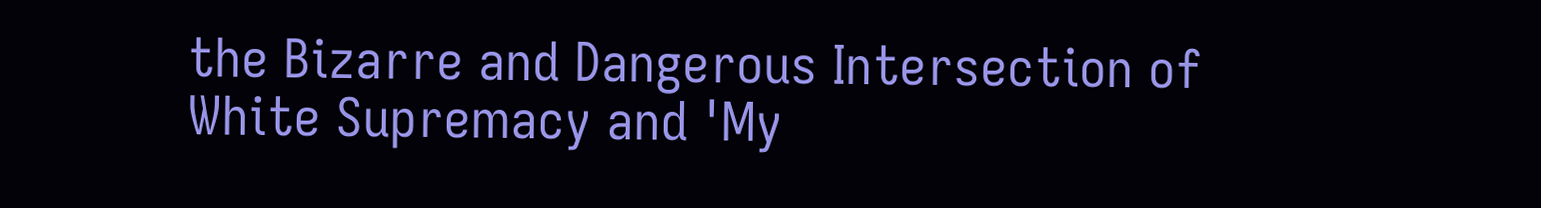the Bizarre and Dangerous Intersection of White Supremacy and 'My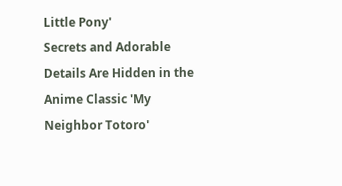Little Pony'
Secrets and Adorable Details Are Hidden in the Anime Classic 'My Neighbor Totoro'